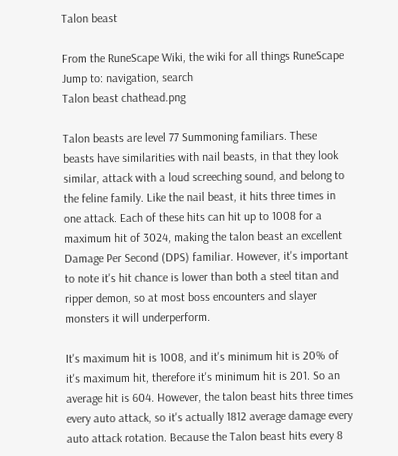Talon beast

From the RuneScape Wiki, the wiki for all things RuneScape
Jump to: navigation, search
Talon beast chathead.png

Talon beasts are level 77 Summoning familiars. These beasts have similarities with nail beasts, in that they look similar, attack with a loud screeching sound, and belong to the feline family. Like the nail beast, it hits three times in one attack. Each of these hits can hit up to 1008 for a maximum hit of 3024, making the talon beast an excellent Damage Per Second (DPS) familiar. However, it's important to note it's hit chance is lower than both a steel titan and ripper demon, so at most boss encounters and slayer monsters it will underperform.

It's maximum hit is 1008, and it's minimum hit is 20% of it's maximum hit, therefore it's minimum hit is 201. So an average hit is 604. However, the talon beast hits three times every auto attack, so it's actually 1812 average damage every auto attack rotation. Because the Talon beast hits every 8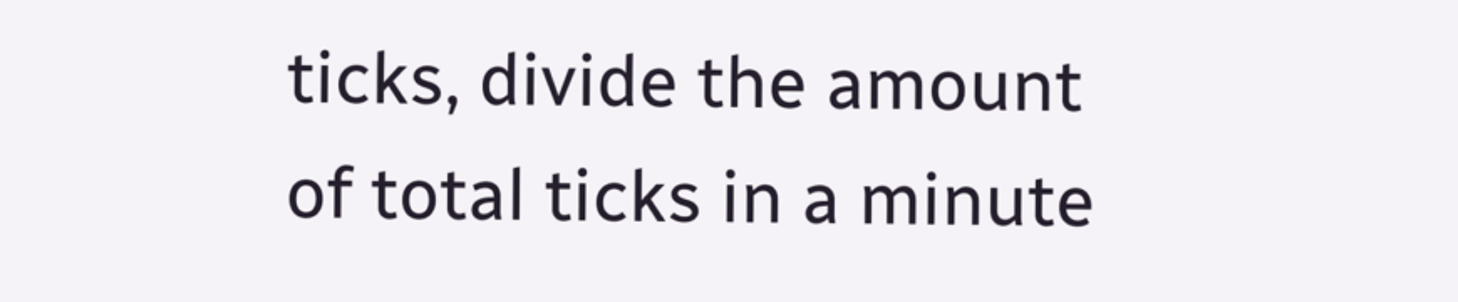ticks, divide the amount of total ticks in a minute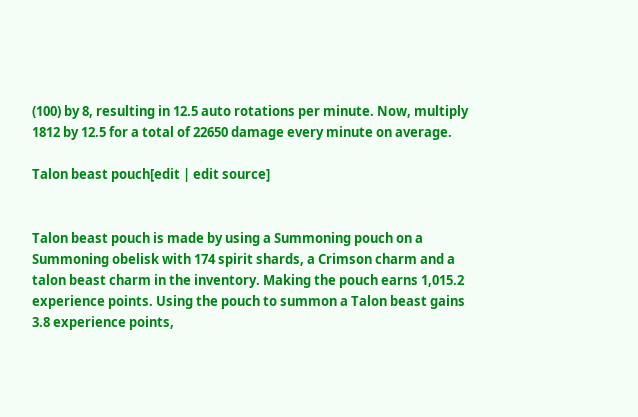(100) by 8, resulting in 12.5 auto rotations per minute. Now, multiply 1812 by 12.5 for a total of 22650 damage every minute on average.

Talon beast pouch[edit | edit source]


Talon beast pouch is made by using a Summoning pouch on a Summoning obelisk with 174 spirit shards, a Crimson charm and a talon beast charm in the inventory. Making the pouch earns 1,015.2 experience points. Using the pouch to summon a Talon beast gains 3.8 experience points,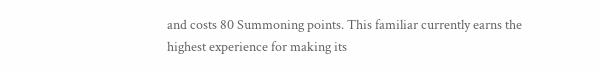and costs 80 Summoning points. This familiar currently earns the highest experience for making its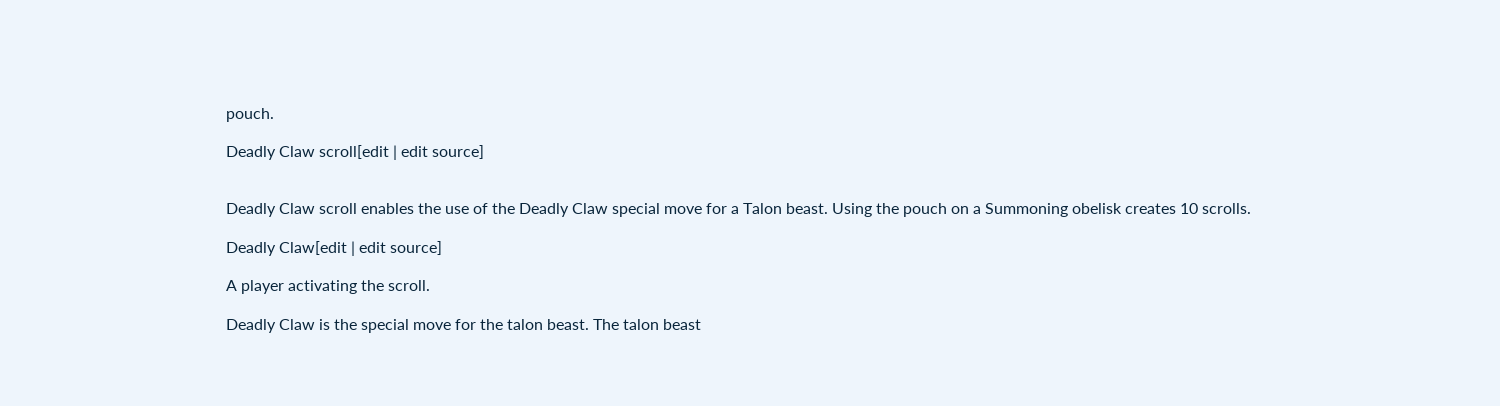pouch.

Deadly Claw scroll[edit | edit source]


Deadly Claw scroll enables the use of the Deadly Claw special move for a Talon beast. Using the pouch on a Summoning obelisk creates 10 scrolls.

Deadly Claw[edit | edit source]

A player activating the scroll.

Deadly Claw is the special move for the talon beast. The talon beast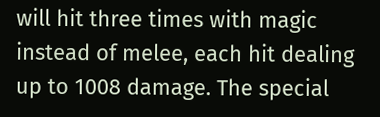will hit three times with magic instead of melee, each hit dealing up to 1008 damage. The special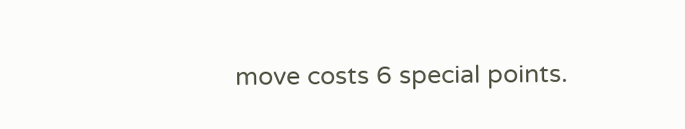move costs 6 special points.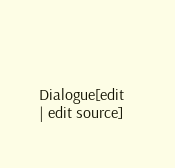Dialogue[edit | edit source]